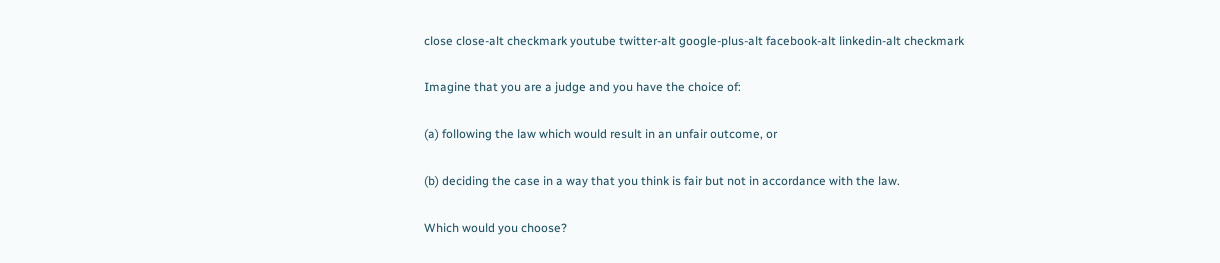close close-alt checkmark youtube twitter-alt google-plus-alt facebook-alt linkedin-alt checkmark

Imagine that you are a judge and you have the choice of:

(a) following the law which would result in an unfair outcome, or

(b) deciding the case in a way that you think is fair but not in accordance with the law.

Which would you choose?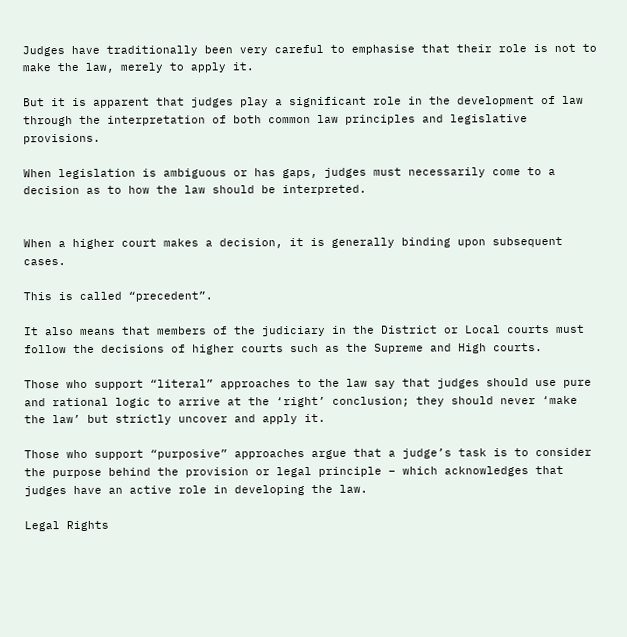Judges have traditionally been very careful to emphasise that their role is not to make the law, merely to apply it.

But it is apparent that judges play a significant role in the development of law through the interpretation of both common law principles and legislative provisions.

When legislation is ambiguous or has gaps, judges must necessarily come to a decision as to how the law should be interpreted.


When a higher court makes a decision, it is generally binding upon subsequent cases.

This is called “precedent”.

It also means that members of the judiciary in the District or Local courts must follow the decisions of higher courts such as the Supreme and High courts.

Those who support “literal” approaches to the law say that judges should use pure and rational logic to arrive at the ‘right’ conclusion; they should never ‘make the law’ but strictly uncover and apply it.

Those who support “purposive” approaches argue that a judge’s task is to consider the purpose behind the provision or legal principle – which acknowledges that judges have an active role in developing the law.

Legal Rights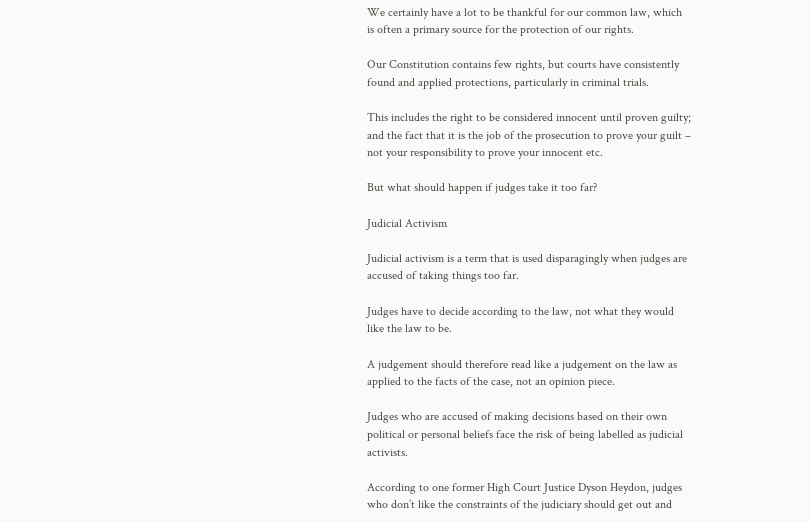We certainly have a lot to be thankful for our common law, which is often a primary source for the protection of our rights.

Our Constitution contains few rights, but courts have consistently found and applied protections, particularly in criminal trials.

This includes the right to be considered innocent until proven guilty; and the fact that it is the job of the prosecution to prove your guilt – not your responsibility to prove your innocent etc.

But what should happen if judges take it too far?

Judicial Activism

Judicial activism is a term that is used disparagingly when judges are accused of taking things too far.

Judges have to decide according to the law, not what they would like the law to be.

A judgement should therefore read like a judgement on the law as applied to the facts of the case, not an opinion piece.

Judges who are accused of making decisions based on their own political or personal beliefs face the risk of being labelled as judicial activists.

According to one former High Court Justice Dyson Heydon, judges who don’t like the constraints of the judiciary should get out and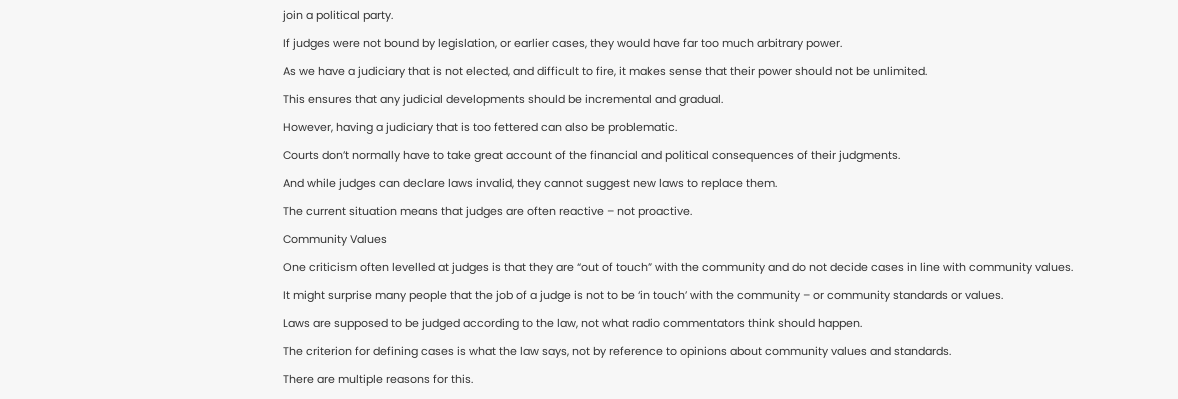join a political party.

If judges were not bound by legislation, or earlier cases, they would have far too much arbitrary power.

As we have a judiciary that is not elected, and difficult to fire, it makes sense that their power should not be unlimited.

This ensures that any judicial developments should be incremental and gradual.

However, having a judiciary that is too fettered can also be problematic.

Courts don’t normally have to take great account of the financial and political consequences of their judgments.

And while judges can declare laws invalid, they cannot suggest new laws to replace them.

The current situation means that judges are often reactive – not proactive.

Community Values

One criticism often levelled at judges is that they are “out of touch” with the community and do not decide cases in line with community values.

It might surprise many people that the job of a judge is not to be ‘in touch’ with the community – or community standards or values.

Laws are supposed to be judged according to the law, not what radio commentators think should happen.

The criterion for defining cases is what the law says, not by reference to opinions about community values and standards.

There are multiple reasons for this.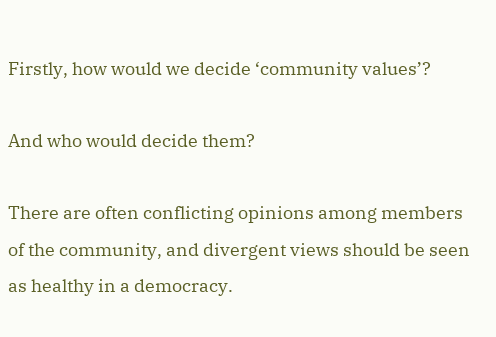Firstly, how would we decide ‘community values’?

And who would decide them?

There are often conflicting opinions among members of the community, and divergent views should be seen as healthy in a democracy.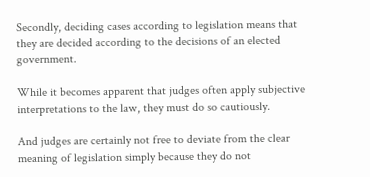Secondly, deciding cases according to legislation means that they are decided according to the decisions of an elected government.

While it becomes apparent that judges often apply subjective interpretations to the law, they must do so cautiously.

And judges are certainly not free to deviate from the clear meaning of legislation simply because they do not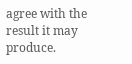agree with the result it may produce.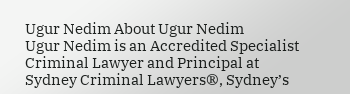Ugur Nedim About Ugur Nedim
Ugur Nedim is an Accredited Specialist Criminal Lawyer and Principal at Sydney Criminal Lawyers®, Sydney’s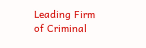Leading Firm of Criminal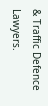& Traffic Defence Lawyers.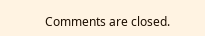Comments are closed.